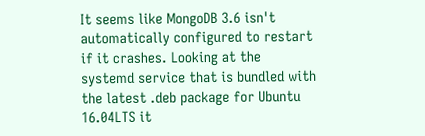It seems like MongoDB 3.6 isn't automatically configured to restart if it crashes. Looking at the systemd service that is bundled with the latest .deb package for Ubuntu 16.04LTS it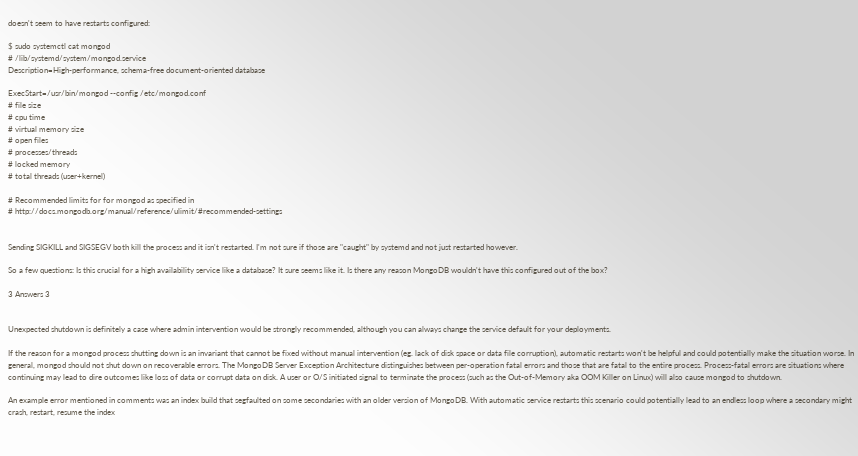doesn't seem to have restarts configured:

$ sudo systemctl cat mongod
# /lib/systemd/system/mongod.service
Description=High-performance, schema-free document-oriented database

ExecStart=/usr/bin/mongod --config /etc/mongod.conf
# file size
# cpu time
# virtual memory size
# open files
# processes/threads
# locked memory
# total threads (user+kernel)

# Recommended limits for for mongod as specified in
# http://docs.mongodb.org/manual/reference/ulimit/#recommended-settings


Sending SIGKILL and SIGSEGV both kill the process and it isn't restarted. I'm not sure if those are "caught" by systemd and not just restarted however.

So a few questions: Is this crucial for a high availability service like a database? It sure seems like it. Is there any reason MongoDB wouldn't have this configured out of the box?

3 Answers 3


Unexpected shutdown is definitely a case where admin intervention would be strongly recommended, although you can always change the service default for your deployments.

If the reason for a mongod process shutting down is an invariant that cannot be fixed without manual intervention (eg. lack of disk space or data file corruption), automatic restarts won't be helpful and could potentially make the situation worse. In general, mongod should not shut down on recoverable errors. The MongoDB Server Exception Architecture distinguishes between per-operation fatal errors and those that are fatal to the entire process. Process-fatal errors are situations where continuing may lead to dire outcomes like loss of data or corrupt data on disk. A user or O/S initiated signal to terminate the process (such as the Out-of-Memory aka OOM Killer on Linux) will also cause mongod to shutdown.

An example error mentioned in comments was an index build that segfaulted on some secondaries with an older version of MongoDB. With automatic service restarts this scenario could potentially lead to an endless loop where a secondary might crash, restart, resume the index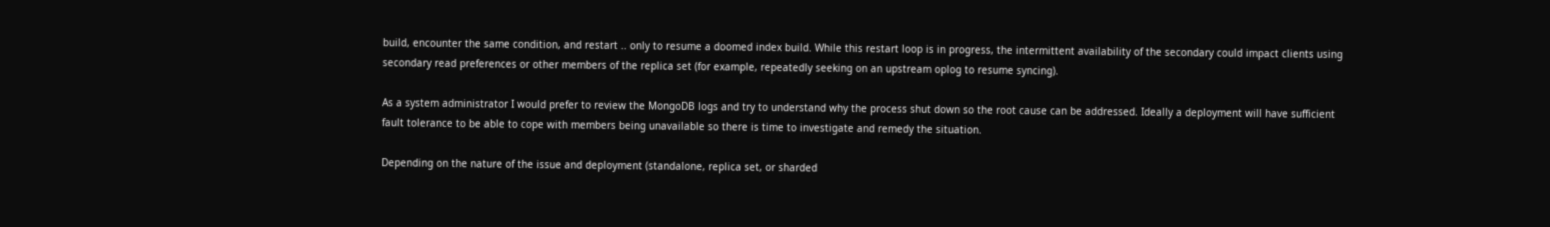build, encounter the same condition, and restart .. only to resume a doomed index build. While this restart loop is in progress, the intermittent availability of the secondary could impact clients using secondary read preferences or other members of the replica set (for example, repeatedly seeking on an upstream oplog to resume syncing).

As a system administrator I would prefer to review the MongoDB logs and try to understand why the process shut down so the root cause can be addressed. Ideally a deployment will have sufficient fault tolerance to be able to cope with members being unavailable so there is time to investigate and remedy the situation.

Depending on the nature of the issue and deployment (standalone, replica set, or sharded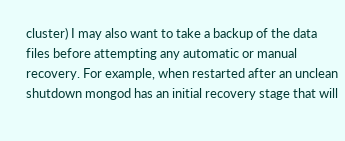cluster) I may also want to take a backup of the data files before attempting any automatic or manual recovery. For example, when restarted after an unclean shutdown mongod has an initial recovery stage that will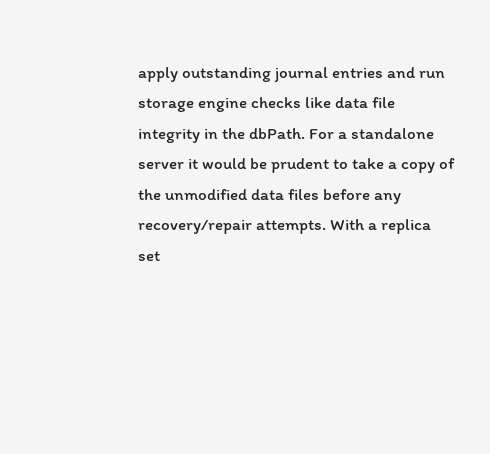apply outstanding journal entries and run storage engine checks like data file integrity in the dbPath. For a standalone server it would be prudent to take a copy of the unmodified data files before any recovery/repair attempts. With a replica set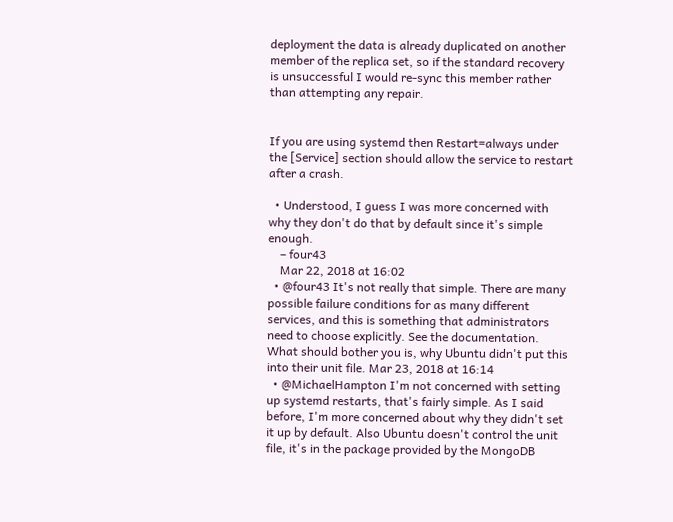deployment the data is already duplicated on another member of the replica set, so if the standard recovery is unsuccessful I would re-sync this member rather than attempting any repair.


If you are using systemd then Restart=always under the [Service] section should allow the service to restart after a crash.

  • Understood, I guess I was more concerned with why they don't do that by default since it's simple enough.
    – four43
    Mar 22, 2018 at 16:02
  • @four43 It's not really that simple. There are many possible failure conditions for as many different services, and this is something that administrators need to choose explicitly. See the documentation. What should bother you is, why Ubuntu didn't put this into their unit file. Mar 23, 2018 at 16:14
  • @MichaelHampton I'm not concerned with setting up systemd restarts, that's fairly simple. As I said before, I'm more concerned about why they didn't set it up by default. Also Ubuntu doesn't control the unit file, it's in the package provided by the MongoDB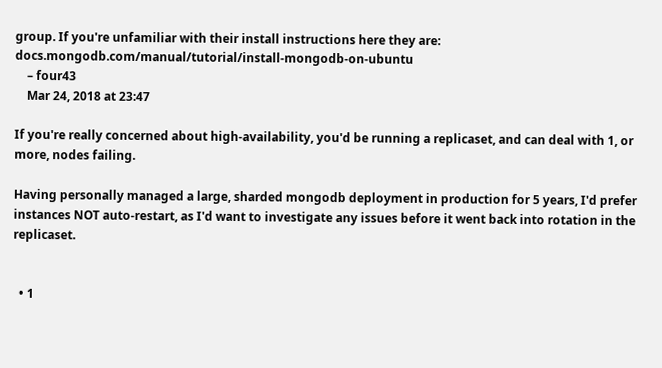group. If you're unfamiliar with their install instructions here they are: docs.mongodb.com/manual/tutorial/install-mongodb-on-ubuntu
    – four43
    Mar 24, 2018 at 23:47

If you're really concerned about high-availability, you'd be running a replicaset, and can deal with 1, or more, nodes failing.

Having personally managed a large, sharded mongodb deployment in production for 5 years, I'd prefer instances NOT auto-restart, as I'd want to investigate any issues before it went back into rotation in the replicaset.


  • 1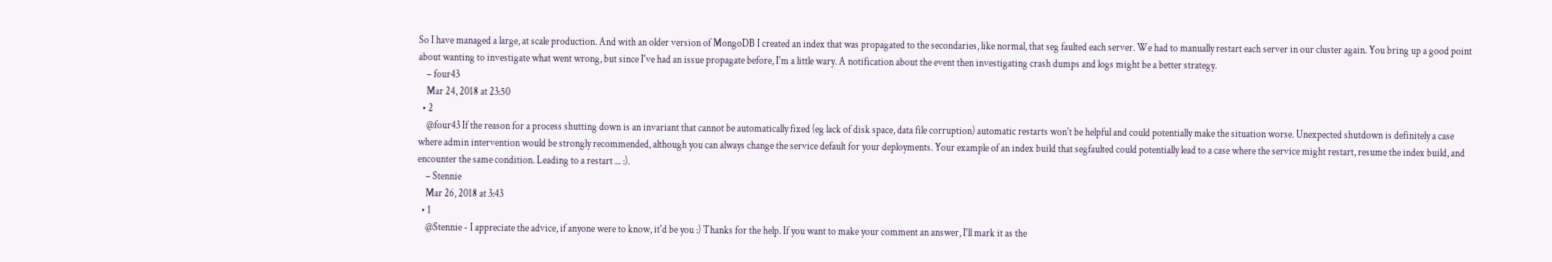So I have managed a large, at scale production. And with an older version of MongoDB I created an index that was propagated to the secondaries, like normal, that seg faulted each server. We had to manually restart each server in our cluster again. You bring up a good point about wanting to investigate what went wrong, but since I've had an issue propagate before, I'm a little wary. A notification about the event then investigating crash dumps and logs might be a better strategy.
    – four43
    Mar 24, 2018 at 23:50
  • 2
    @four43 If the reason for a process shutting down is an invariant that cannot be automatically fixed (eg lack of disk space, data file corruption) automatic restarts won't be helpful and could potentially make the situation worse. Unexpected shutdown is definitely a case where admin intervention would be strongly recommended, although you can always change the service default for your deployments. Your example of an index build that segfaulted could potentially lead to a case where the service might restart, resume the index build, and encounter the same condition. Leading to a restart ... :).
    – Stennie
    Mar 26, 2018 at 3:43
  • 1
    @Stennie - I appreciate the advice, if anyone were to know, it'd be you :) Thanks for the help. If you want to make your comment an answer, I'll mark it as the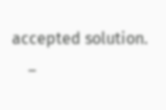accepted solution.
    –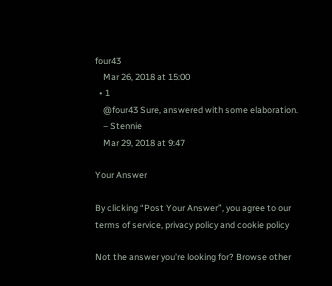four43
    Mar 26, 2018 at 15:00
  • 1
    @four43 Sure, answered with some elaboration.
    – Stennie
    Mar 29, 2018 at 9:47

Your Answer

By clicking “Post Your Answer”, you agree to our terms of service, privacy policy and cookie policy

Not the answer you're looking for? Browse other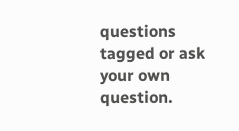questions tagged or ask your own question.